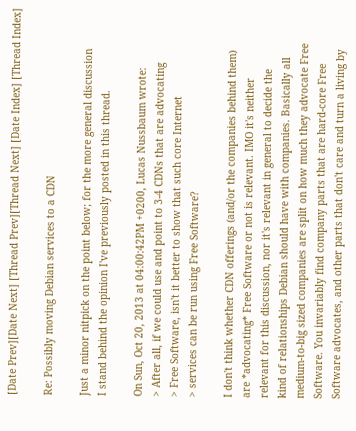[Date Prev][Date Next] [Thread Prev][Thread Next] [Date Index] [Thread Index]

Re: Possibly moving Debian services to a CDN

Just a minor nitpick on the point below; for the more general discussion
I stand behind the opinion I've previously posted in this thread.

On Sun, Oct 20, 2013 at 04:00:42PM +0200, Lucas Nussbaum wrote:
> After all, if we could use and point to 3-4 CDNs that are advocating
> Free Software, isn't it better to show that such core Internet
> services can be run using Free Software?

I don't think whether CDN offerings (and/or the companies behind them)
are *advocating* Free Software or not is relevant. IMO it's neither
relevant for this discussion, nor it's relevant in general to decide the
kind of relationships Debian should have with companies. Basically all
medium-to-big sized companies are split on how much they advocate Free
Software. You invariably find company parts that are hard-core Free
Software advocates, and other parts that don't care and turn a living by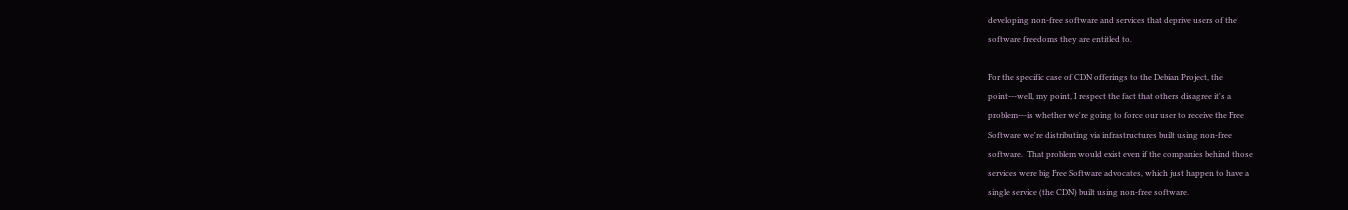developing non-free software and services that deprive users of the
software freedoms they are entitled to.

For the specific case of CDN offerings to the Debian Project, the
point---well, my point, I respect the fact that others disagree it's a
problem---is whether we're going to force our user to receive the Free
Software we're distributing via infrastructures built using non-free
software.  That problem would exist even if the companies behind those
services were big Free Software advocates, which just happen to have a
single service (the CDN) built using non-free software.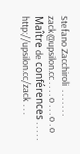Stefano Zacchiroli  . . . . . . .  zack@upsilon.cc . . . . o . . . o . o
Maître de conférences . . . . . http://upsilon.cc/zack . . .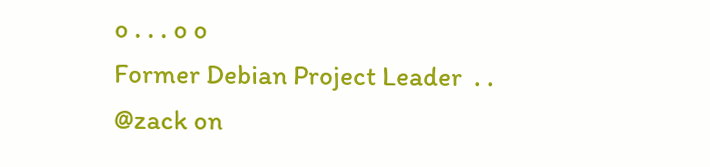o . . . o o
Former Debian Project Leader  . . @zack on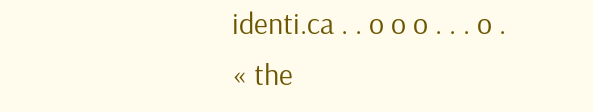identi.ca . . o o o . . . o .
« the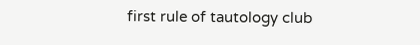first rule of tautology club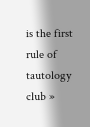is the first rule of tautology club »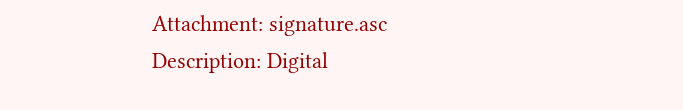Attachment: signature.asc
Description: Digital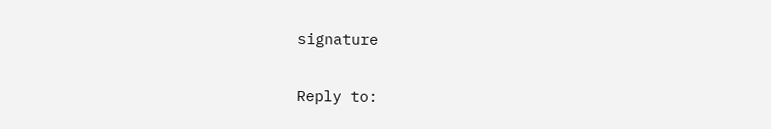signature

Reply to: